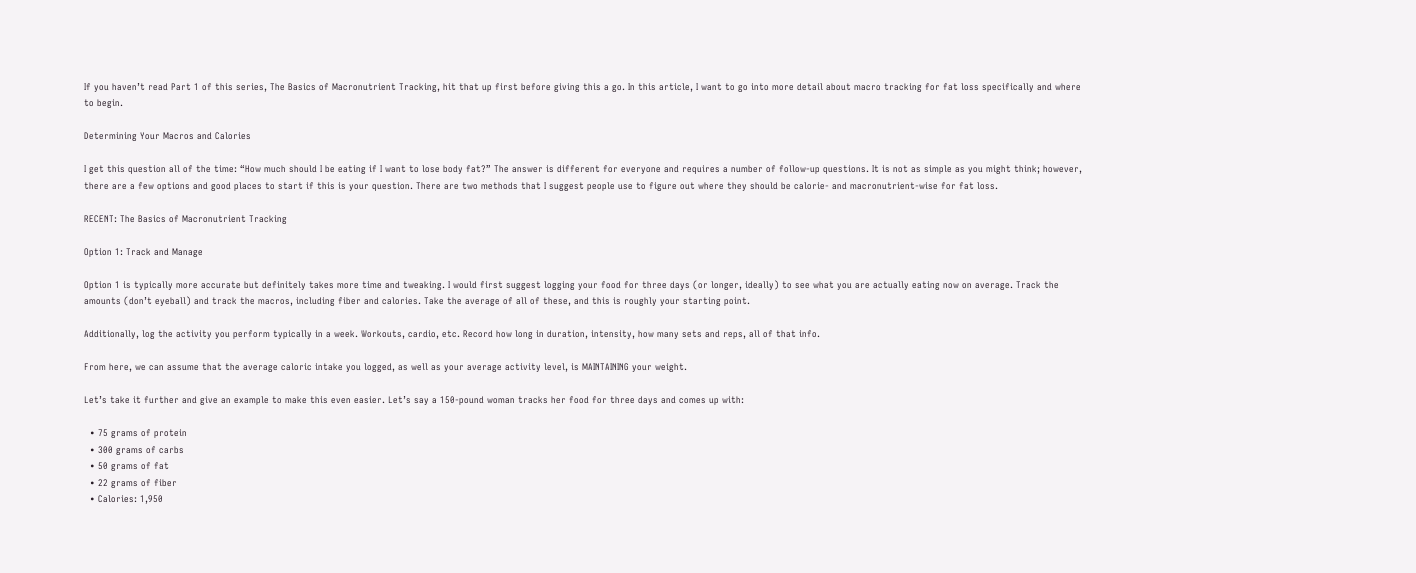If you haven’t read Part 1 of this series, The Basics of Macronutrient Tracking, hit that up first before giving this a go. In this article, I want to go into more detail about macro tracking for fat loss specifically and where to begin.

Determining Your Macros and Calories

I get this question all of the time: “How much should I be eating if I want to lose body fat?” The answer is different for everyone and requires a number of follow-up questions. It is not as simple as you might think; however, there are a few options and good places to start if this is your question. There are two methods that I suggest people use to figure out where they should be calorie- and macronutrient-wise for fat loss.

RECENT: The Basics of Macronutrient Tracking

Option 1: Track and Manage

Option 1 is typically more accurate but definitely takes more time and tweaking. I would first suggest logging your food for three days (or longer, ideally) to see what you are actually eating now on average. Track the amounts (don’t eyeball) and track the macros, including fiber and calories. Take the average of all of these, and this is roughly your starting point.

Additionally, log the activity you perform typically in a week. Workouts, cardio, etc. Record how long in duration, intensity, how many sets and reps, all of that info.

From here, we can assume that the average caloric intake you logged, as well as your average activity level, is MAINTAINING your weight.

Let’s take it further and give an example to make this even easier. Let’s say a 150-pound woman tracks her food for three days and comes up with:

  • 75 grams of protein
  • 300 grams of carbs
  • 50 grams of fat
  • 22 grams of fiber
  • Calories: 1,950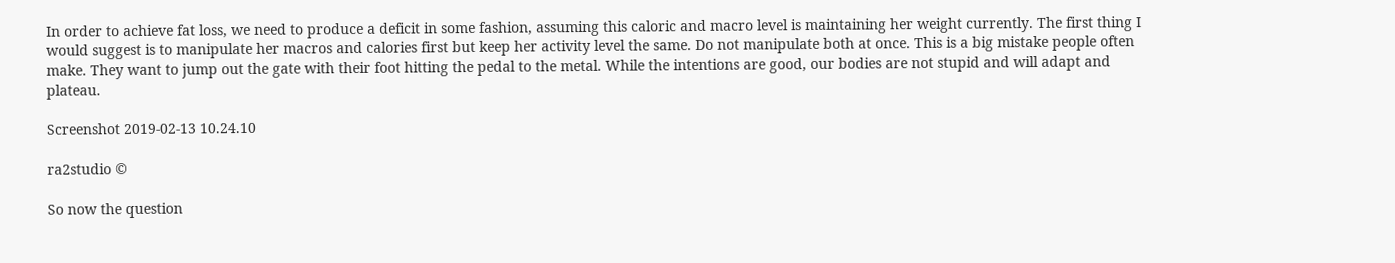In order to achieve fat loss, we need to produce a deficit in some fashion, assuming this caloric and macro level is maintaining her weight currently. The first thing I would suggest is to manipulate her macros and calories first but keep her activity level the same. Do not manipulate both at once. This is a big mistake people often make. They want to jump out the gate with their foot hitting the pedal to the metal. While the intentions are good, our bodies are not stupid and will adapt and plateau.

Screenshot 2019-02-13 10.24.10

ra2studio ©

So now the question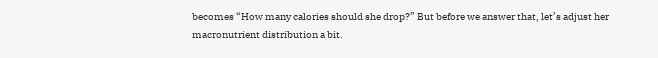becomes “How many calories should she drop?” But before we answer that, let’s adjust her macronutrient distribution a bit.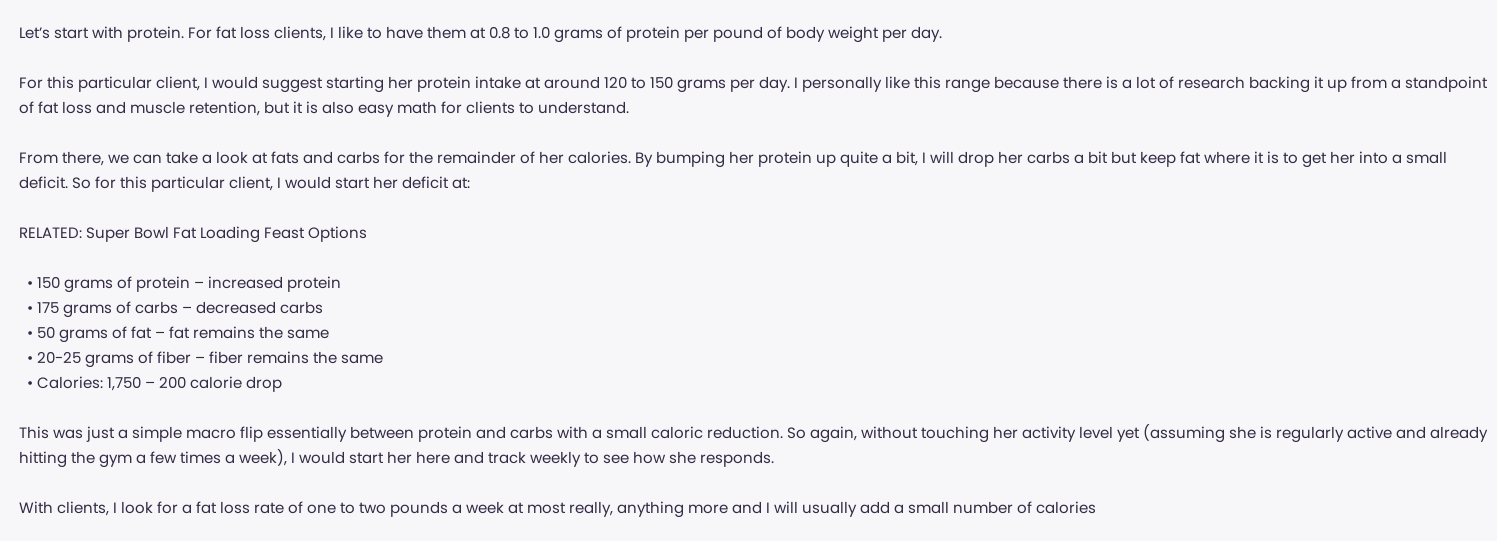Let’s start with protein. For fat loss clients, I like to have them at 0.8 to 1.0 grams of protein per pound of body weight per day.

For this particular client, I would suggest starting her protein intake at around 120 to 150 grams per day. I personally like this range because there is a lot of research backing it up from a standpoint of fat loss and muscle retention, but it is also easy math for clients to understand.

From there, we can take a look at fats and carbs for the remainder of her calories. By bumping her protein up quite a bit, I will drop her carbs a bit but keep fat where it is to get her into a small deficit. So for this particular client, I would start her deficit at:

RELATED: Super Bowl Fat Loading Feast Options

  • 150 grams of protein – increased protein
  • 175 grams of carbs – decreased carbs
  • 50 grams of fat – fat remains the same
  • 20-25 grams of fiber – fiber remains the same
  • Calories: 1,750 – 200 calorie drop

This was just a simple macro flip essentially between protein and carbs with a small caloric reduction. So again, without touching her activity level yet (assuming she is regularly active and already hitting the gym a few times a week), I would start her here and track weekly to see how she responds.

With clients, I look for a fat loss rate of one to two pounds a week at most really, anything more and I will usually add a small number of calories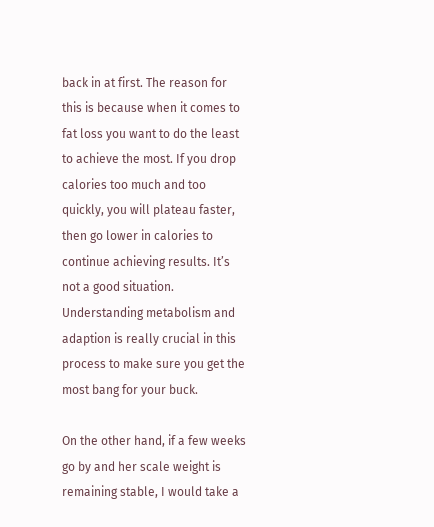back in at first. The reason for this is because when it comes to fat loss you want to do the least to achieve the most. If you drop calories too much and too quickly, you will plateau faster, then go lower in calories to continue achieving results. It’s not a good situation. Understanding metabolism and adaption is really crucial in this process to make sure you get the most bang for your buck.

On the other hand, if a few weeks go by and her scale weight is remaining stable, I would take a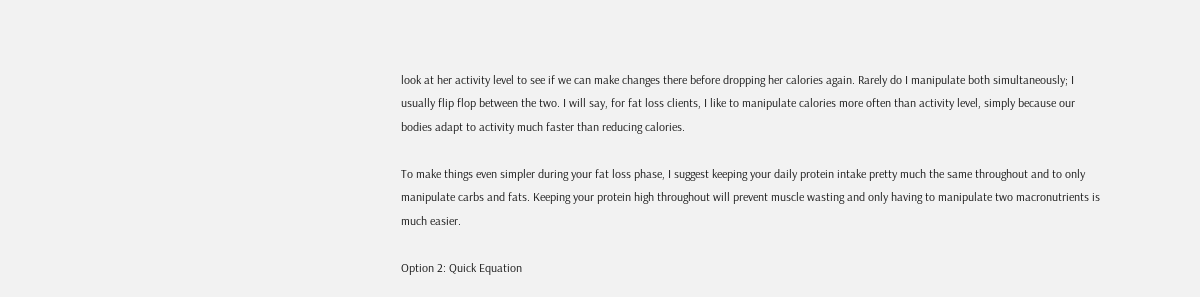look at her activity level to see if we can make changes there before dropping her calories again. Rarely do I manipulate both simultaneously; I usually flip flop between the two. I will say, for fat loss clients, I like to manipulate calories more often than activity level, simply because our bodies adapt to activity much faster than reducing calories.

To make things even simpler during your fat loss phase, I suggest keeping your daily protein intake pretty much the same throughout and to only manipulate carbs and fats. Keeping your protein high throughout will prevent muscle wasting and only having to manipulate two macronutrients is much easier.

Option 2: Quick Equation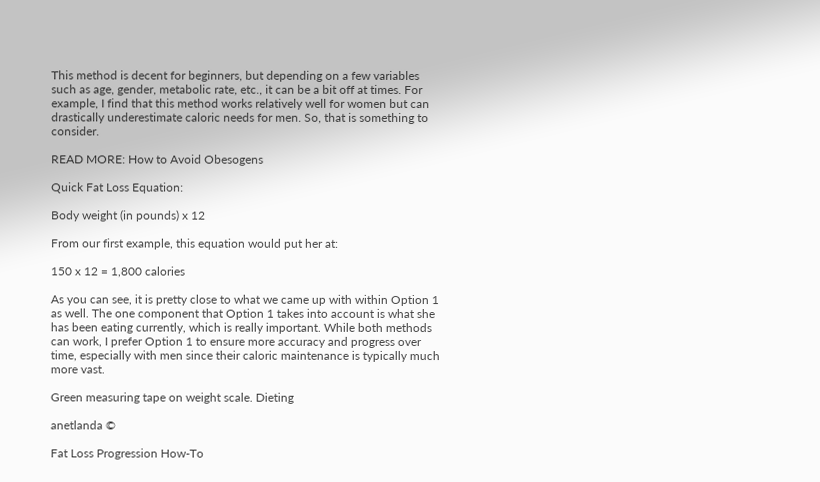This method is decent for beginners, but depending on a few variables such as age, gender, metabolic rate, etc., it can be a bit off at times. For example, I find that this method works relatively well for women but can drastically underestimate caloric needs for men. So, that is something to consider.

READ MORE: How to Avoid Obesogens

Quick Fat Loss Equation:

Body weight (in pounds) x 12

From our first example, this equation would put her at:

150 x 12 = 1,800 calories

As you can see, it is pretty close to what we came up with within Option 1 as well. The one component that Option 1 takes into account is what she has been eating currently, which is really important. While both methods can work, I prefer Option 1 to ensure more accuracy and progress over time, especially with men since their caloric maintenance is typically much more vast.

Green measuring tape on weight scale. Dieting

anetlanda ©

Fat Loss Progression How-To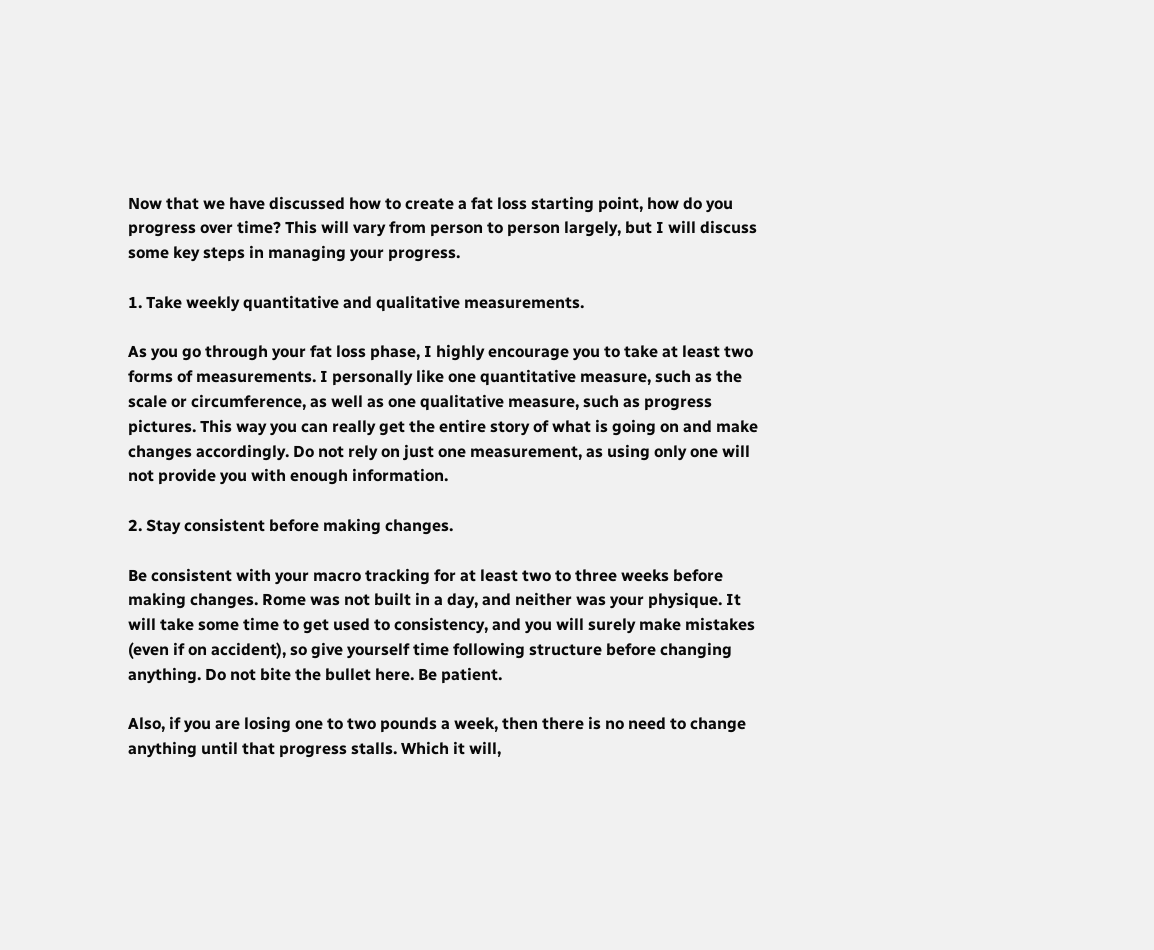Now that we have discussed how to create a fat loss starting point, how do you progress over time? This will vary from person to person largely, but I will discuss some key steps in managing your progress.

1. Take weekly quantitative and qualitative measurements.

As you go through your fat loss phase, I highly encourage you to take at least two forms of measurements. I personally like one quantitative measure, such as the scale or circumference, as well as one qualitative measure, such as progress pictures. This way you can really get the entire story of what is going on and make changes accordingly. Do not rely on just one measurement, as using only one will not provide you with enough information.

2. Stay consistent before making changes.

Be consistent with your macro tracking for at least two to three weeks before making changes. Rome was not built in a day, and neither was your physique. It will take some time to get used to consistency, and you will surely make mistakes (even if on accident), so give yourself time following structure before changing anything. Do not bite the bullet here. Be patient.

Also, if you are losing one to two pounds a week, then there is no need to change anything until that progress stalls. Which it will,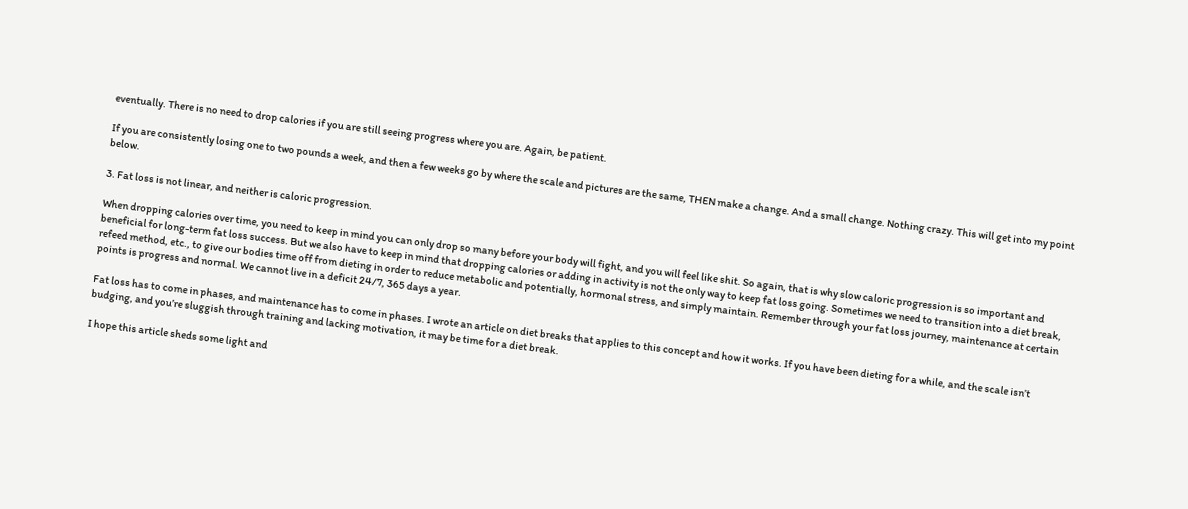eventually. There is no need to drop calories if you are still seeing progress where you are. Again, be patient.

If you are consistently losing one to two pounds a week, and then a few weeks go by where the scale and pictures are the same, THEN make a change. And a small change. Nothing crazy. This will get into my point below.

3. Fat loss is not linear, and neither is caloric progression.

When dropping calories over time, you need to keep in mind you can only drop so many before your body will fight, and you will feel like shit. So again, that is why slow caloric progression is so important and beneficial for long-term fat loss success. But we also have to keep in mind that dropping calories or adding in activity is not the only way to keep fat loss going. Sometimes we need to transition into a diet break, refeed method, etc., to give our bodies time off from dieting in order to reduce metabolic and potentially, hormonal stress, and simply maintain. Remember through your fat loss journey, maintenance at certain points is progress and normal. We cannot live in a deficit 24/7, 365 days a year.

Fat loss has to come in phases, and maintenance has to come in phases. I wrote an article on diet breaks that applies to this concept and how it works. If you have been dieting for a while, and the scale isn’t budging, and you’re sluggish through training and lacking motivation, it may be time for a diet break.

I hope this article sheds some light and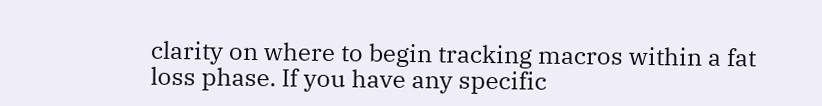clarity on where to begin tracking macros within a fat loss phase. If you have any specific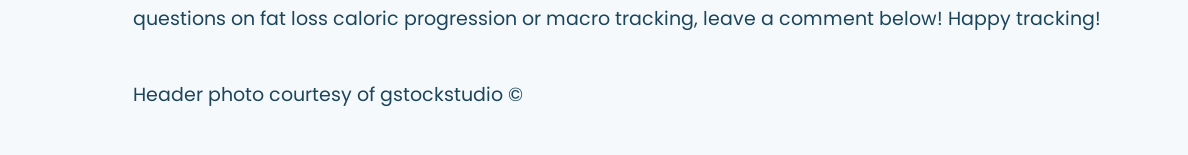questions on fat loss caloric progression or macro tracking, leave a comment below! Happy tracking!

Header photo courtesy of gstockstudio ©